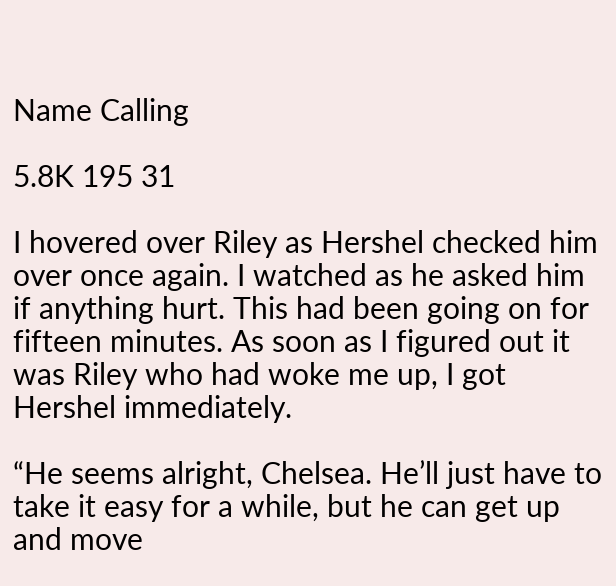Name Calling

5.8K 195 31

I hovered over Riley as Hershel checked him over once again. I watched as he asked him if anything hurt. This had been going on for fifteen minutes. As soon as I figured out it was Riley who had woke me up, I got Hershel immediately.

“He seems alright, Chelsea. He’ll just have to take it easy for a while, but he can get up and move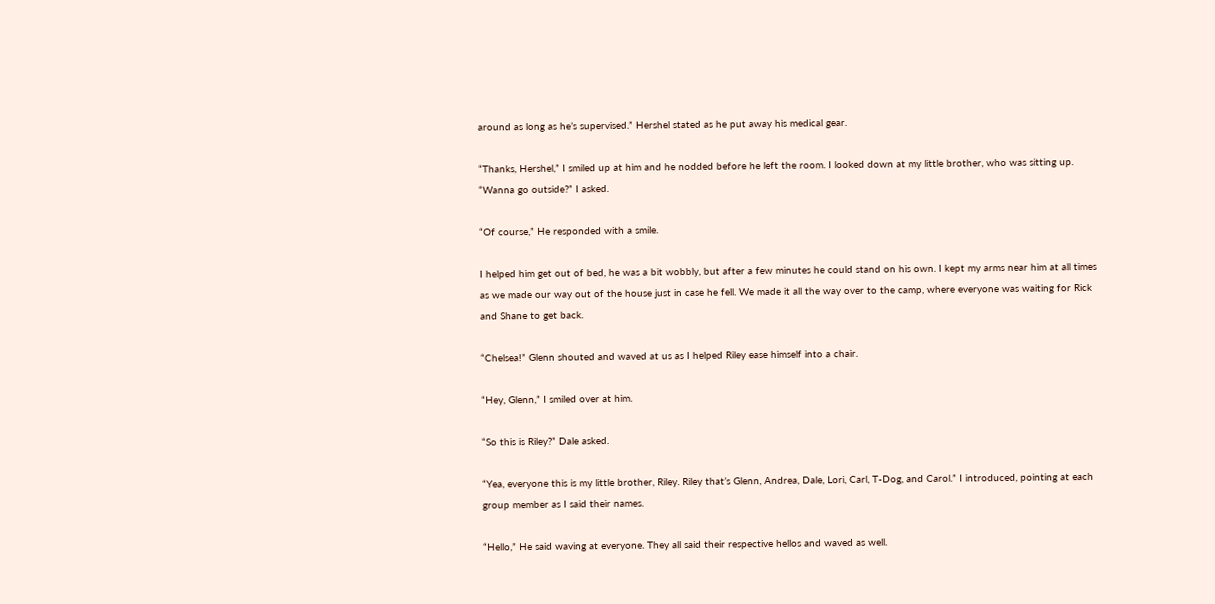around as long as he’s supervised.” Hershel stated as he put away his medical gear.

“Thanks, Hershel,” I smiled up at him and he nodded before he left the room. I looked down at my little brother, who was sitting up. “Wanna go outside?” I asked.

“Of course,” He responded with a smile.

I helped him get out of bed, he was a bit wobbly, but after a few minutes he could stand on his own. I kept my arms near him at all times as we made our way out of the house just in case he fell. We made it all the way over to the camp, where everyone was waiting for Rick and Shane to get back.

“Chelsea!” Glenn shouted and waved at us as I helped Riley ease himself into a chair.

“Hey, Glenn,” I smiled over at him.

“So this is Riley?” Dale asked.

“Yea, everyone this is my little brother, Riley. Riley that’s Glenn, Andrea, Dale, Lori, Carl, T-Dog, and Carol.” I introduced, pointing at each group member as I said their names.

“Hello,” He said waving at everyone. They all said their respective hellos and waved as well.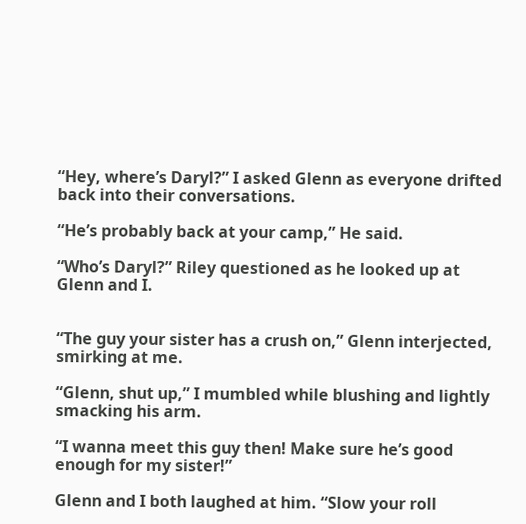“Hey, where’s Daryl?” I asked Glenn as everyone drifted back into their conversations.

“He’s probably back at your camp,” He said.

“Who’s Daryl?” Riley questioned as he looked up at Glenn and I.


“The guy your sister has a crush on,” Glenn interjected, smirking at me.

“Glenn, shut up,” I mumbled while blushing and lightly smacking his arm.

“I wanna meet this guy then! Make sure he’s good enough for my sister!”

Glenn and I both laughed at him. “Slow your roll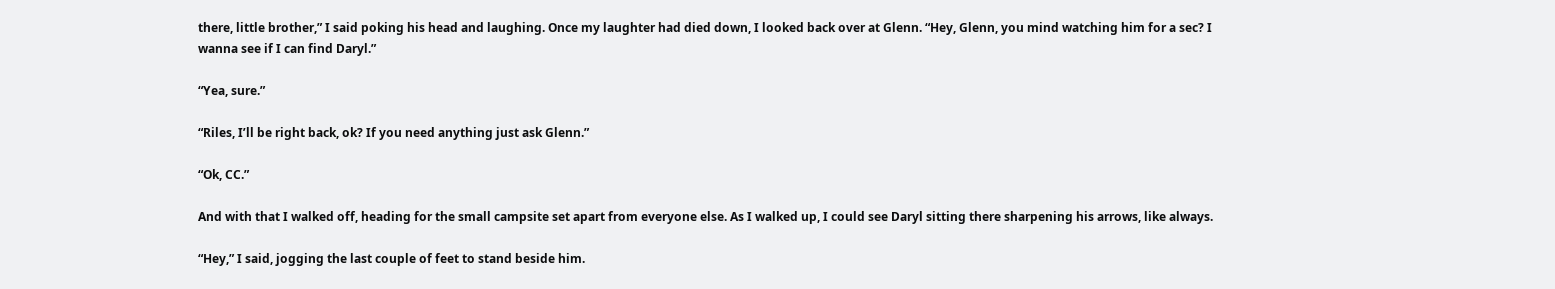there, little brother,” I said poking his head and laughing. Once my laughter had died down, I looked back over at Glenn. “Hey, Glenn, you mind watching him for a sec? I wanna see if I can find Daryl.”

“Yea, sure.”

“Riles, I’ll be right back, ok? If you need anything just ask Glenn.”

“Ok, CC.”

And with that I walked off, heading for the small campsite set apart from everyone else. As I walked up, I could see Daryl sitting there sharpening his arrows, like always.

“Hey,” I said, jogging the last couple of feet to stand beside him.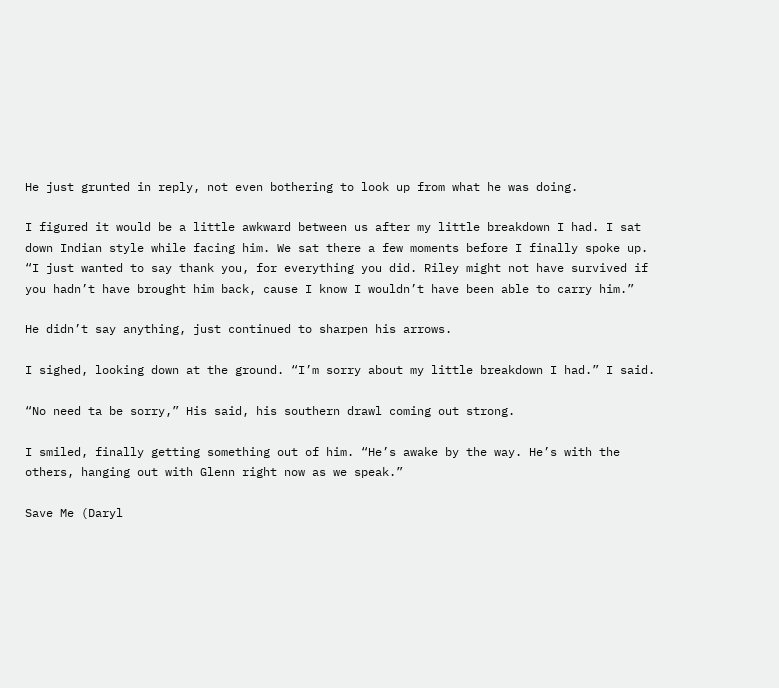He just grunted in reply, not even bothering to look up from what he was doing.

I figured it would be a little awkward between us after my little breakdown I had. I sat down Indian style while facing him. We sat there a few moments before I finally spoke up. “I just wanted to say thank you, for everything you did. Riley might not have survived if you hadn’t have brought him back, cause I know I wouldn’t have been able to carry him.”

He didn’t say anything, just continued to sharpen his arrows.

I sighed, looking down at the ground. “I’m sorry about my little breakdown I had.” I said.

“No need ta be sorry,” His said, his southern drawl coming out strong.

I smiled, finally getting something out of him. “He’s awake by the way. He’s with the others, hanging out with Glenn right now as we speak.”

Save Me (Daryl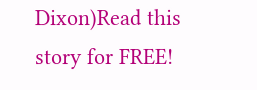Dixon)Read this story for FREE!